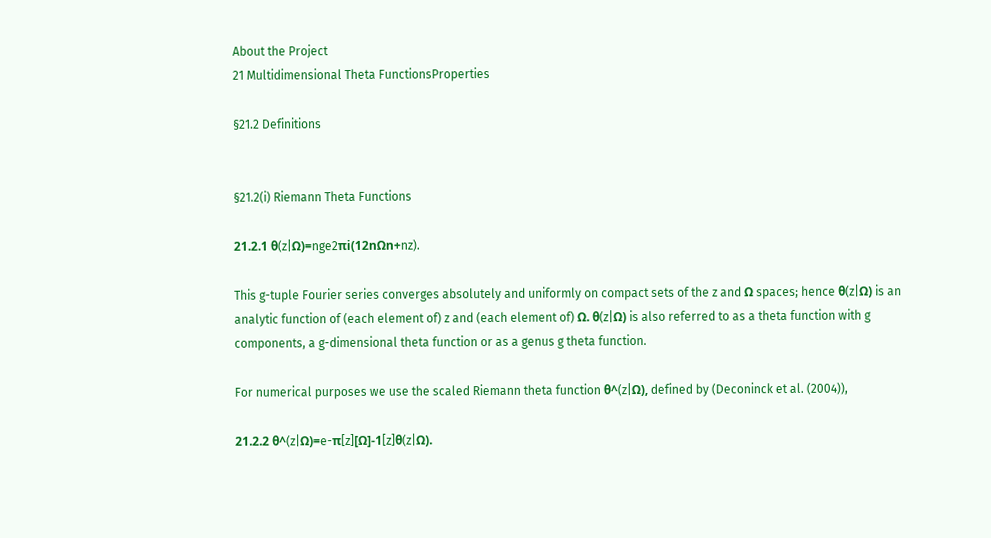About the Project
21 Multidimensional Theta FunctionsProperties

§21.2 Definitions


§21.2(i) Riemann Theta Functions

21.2.1 θ(z|Ω)=nge2πi(12nΩn+nz).

This g-tuple Fourier series converges absolutely and uniformly on compact sets of the z and Ω spaces; hence θ(z|Ω) is an analytic function of (each element of) z and (each element of) Ω. θ(z|Ω) is also referred to as a theta function with g components, a g-dimensional theta function or as a genus g theta function.

For numerical purposes we use the scaled Riemann theta function θ^(z|Ω), defined by (Deconinck et al. (2004)),

21.2.2 θ^(z|Ω)=e-π[z][Ω]-1[z]θ(z|Ω).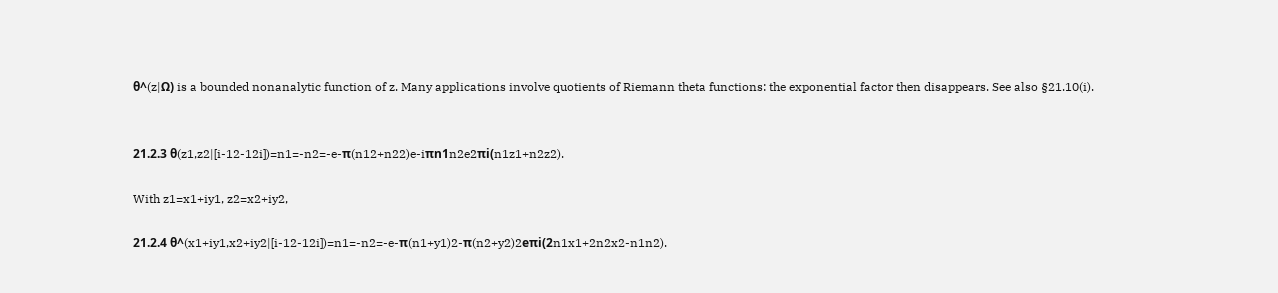θ^(z|Ω) is a bounded nonanalytic function of z. Many applications involve quotients of Riemann theta functions: the exponential factor then disappears. See also §21.10(i).


21.2.3 θ(z1,z2|[i-12-12i])=n1=-n2=-e-π(n12+n22)e-iπn1n2e2πi(n1z1+n2z2).

With z1=x1+iy1, z2=x2+iy2,

21.2.4 θ^(x1+iy1,x2+iy2|[i-12-12i])=n1=-n2=-e-π(n1+y1)2-π(n2+y2)2eπi(2n1x1+2n2x2-n1n2).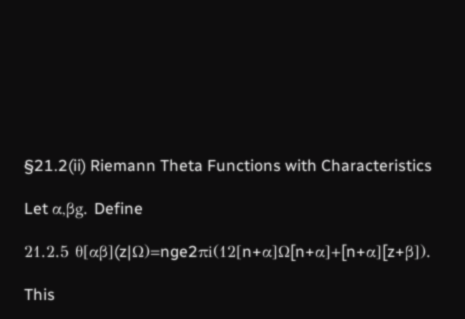§21.2(ii) Riemann Theta Functions with Characteristics

Let α,βg. Define

21.2.5 θ[αβ](z|Ω)=nge2πi(12[n+α]Ω[n+α]+[n+α][z+β]).

This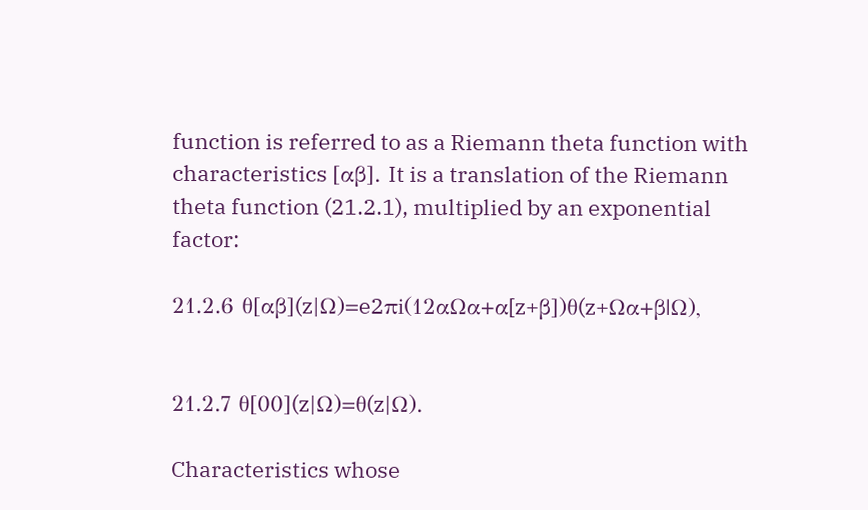function is referred to as a Riemann theta function with characteristics [αβ]. It is a translation of the Riemann theta function (21.2.1), multiplied by an exponential factor:

21.2.6 θ[αβ](z|Ω)=e2πi(12αΩα+α[z+β])θ(z+Ωα+β|Ω),


21.2.7 θ[00](z|Ω)=θ(z|Ω).

Characteristics whose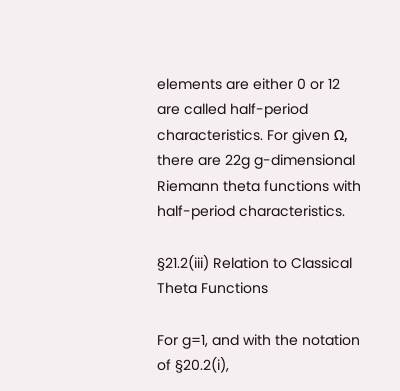elements are either 0 or 12 are called half-period characteristics. For given Ω, there are 22g g-dimensional Riemann theta functions with half-period characteristics.

§21.2(iii) Relation to Classical Theta Functions

For g=1, and with the notation of §20.2(i),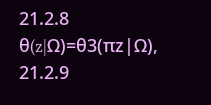21.2.8 θ(z|Ω)=θ3(πz|Ω),
21.2.9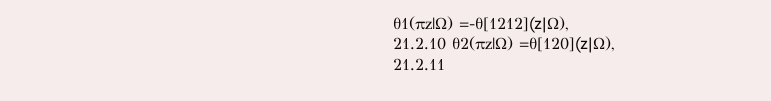θ1(πz|Ω) =-θ[1212](z|Ω),
21.2.10 θ2(πz|Ω) =θ[120](z|Ω),
21.2.11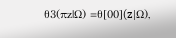θ3(πz|Ω) =θ[00](z|Ω),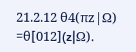21.2.12 θ4(πz|Ω) =θ[012](z|Ω).